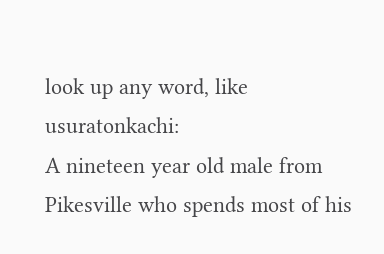look up any word, like usuratonkachi:
A nineteen year old male from Pikesville who spends most of his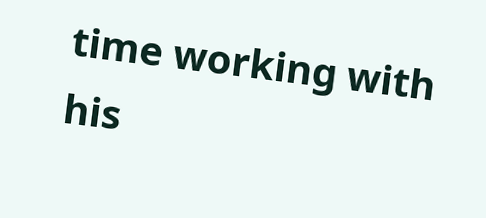time working with his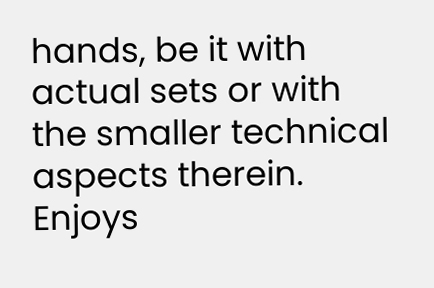hands, be it with actual sets or with the smaller technical aspects therein. Enjoys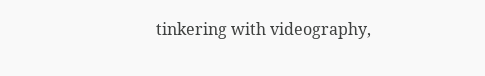tinkering with videography,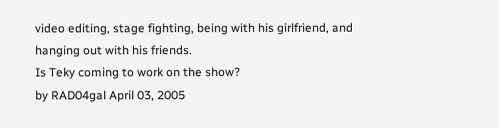video editing, stage fighting, being with his girlfriend, and hanging out with his friends.
Is Teky coming to work on the show?
by RAD04gal April 03, 2005